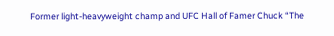Former light-heavyweight champ and UFC Hall of Famer Chuck “The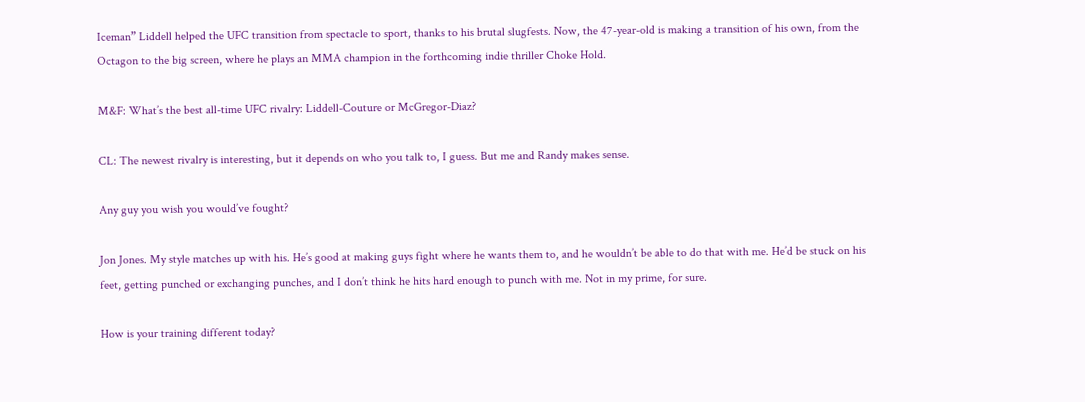Iceman” Liddell helped the UFC transition from spectacle to sport, thanks to his brutal slugfests. Now, the 47-year-old is making a transition of his own, from the Octagon to the big screen, where he plays an MMA champion in the forthcoming indie thriller Choke Hold.

M&F: What’s the best all-time UFC rivalry: Liddell-Couture or McGregor-Diaz?

CL: The newest rivalry is interesting, but it depends on who you talk to, I guess. But me and Randy makes sense.

Any guy you wish you would’ve fought?

Jon Jones. My style matches up with his. He’s good at making guys fight where he wants them to, and he wouldn’t be able to do that with me. He’d be stuck on his feet, getting punched or exchanging punches, and I don’t think he hits hard enough to punch with me. Not in my prime, for sure.

How is your training different today?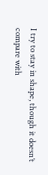I try to stay in shape, though it doesn’t compare with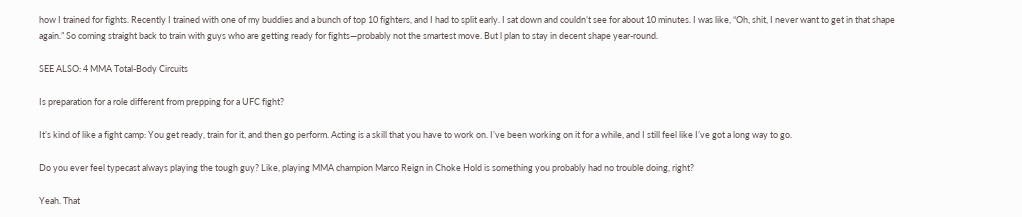how I trained for fights. Recently I trained with one of my buddies and a bunch of top 10 fighters, and I had to split early. I sat down and couldn’t see for about 10 minutes. I was like, “Oh, shit, I never want to get in that shape again.” So coming straight back to train with guys who are getting ready for fights—probably not the smartest move. But l plan to stay in decent shape year-round.

SEE ALSO: 4 MMA Total-Body Circuits

Is preparation for a role different from prepping for a UFC fight?

It’s kind of like a fight camp: You get ready, train for it, and then go perform. Acting is a skill that you have to work on. I’ve been working on it for a while, and I still feel like I’ve got a long way to go.

Do you ever feel typecast always playing the tough guy? Like, playing MMA champion Marco Reign in Choke Hold is something you probably had no trouble doing, right?

Yeah. That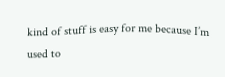kind of stuff is easy for me because I’m used to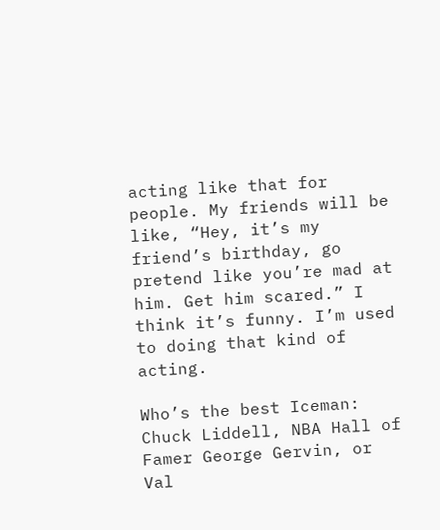acting like that for people. My friends will be like, “Hey, it’s my friend’s birthday, go pretend like you’re mad at him. Get him scared.” I think it’s funny. I’m used to doing that kind of acting.

Who’s the best Iceman: Chuck Liddell, NBA Hall of Famer George Gervin, or Val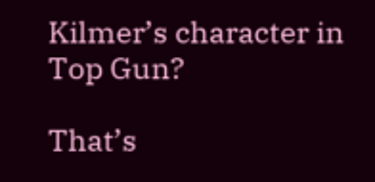Kilmer’s character in Top Gun?

That’s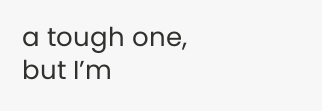a tough one, but I’m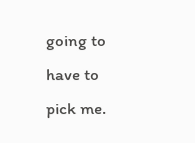going to have to pick me.